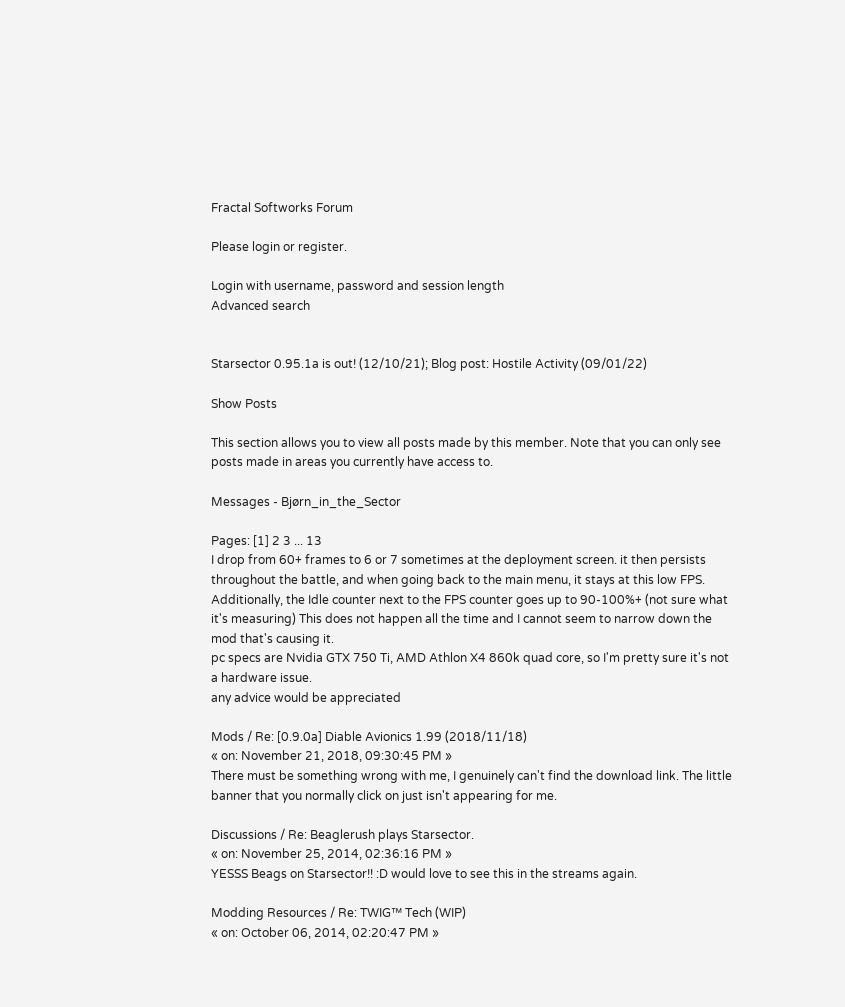Fractal Softworks Forum

Please login or register.

Login with username, password and session length
Advanced search


Starsector 0.95.1a is out! (12/10/21); Blog post: Hostile Activity (09/01/22)

Show Posts

This section allows you to view all posts made by this member. Note that you can only see posts made in areas you currently have access to.

Messages - Bjørn_in_the_Sector

Pages: [1] 2 3 ... 13
I drop from 60+ frames to 6 or 7 sometimes at the deployment screen. it then persists throughout the battle, and when going back to the main menu, it stays at this low FPS. Additionally, the Idle counter next to the FPS counter goes up to 90-100%+ (not sure what it's measuring) This does not happen all the time and I cannot seem to narrow down the mod that's causing it.
pc specs are Nvidia GTX 750 Ti, AMD Athlon X4 860k quad core, so I'm pretty sure it's not a hardware issue.
any advice would be appreciated

Mods / Re: [0.9.0a] Diable Avionics 1.99 (2018/11/18)
« on: November 21, 2018, 09:30:45 PM »
There must be something wrong with me, I genuinely can't find the download link. The little banner that you normally click on just isn't appearing for me.

Discussions / Re: Beaglerush plays Starsector.
« on: November 25, 2014, 02:36:16 PM »
YESSS Beags on Starsector!! :D would love to see this in the streams again.

Modding Resources / Re: TWIG™ Tech (WIP)
« on: October 06, 2014, 02:20:47 PM »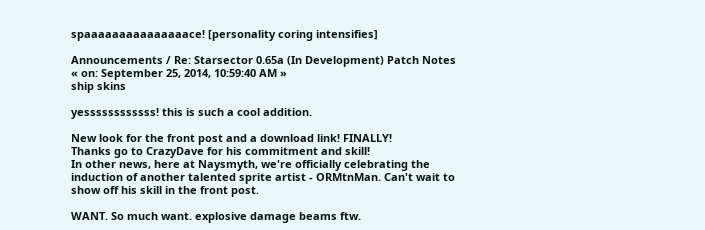spaaaaaaaaaaaaaaace! [personality coring intensifies]

Announcements / Re: Starsector 0.65a (In Development) Patch Notes
« on: September 25, 2014, 10:59:40 AM »
ship skins

yessssssssssss! this is such a cool addition.

New look for the front post and a download link! FINALLY!
Thanks go to CrazyDave for his commitment and skill!
In other news, here at Naysmyth, we're officially celebrating the induction of another talented sprite artist - ORMtnMan. Can't wait to show off his skill in the front post.

WANT. So much want. explosive damage beams ftw.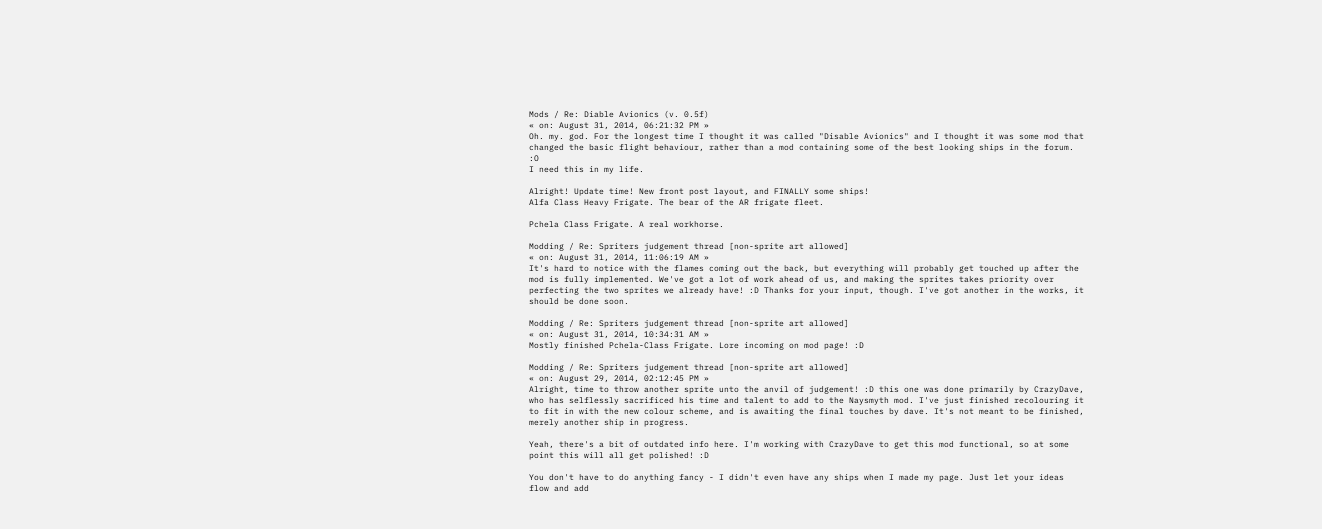Mods / Re: Diable Avionics (v. 0.5f)
« on: August 31, 2014, 06:21:32 PM »
Oh. my. god. For the longest time I thought it was called "Disable Avionics" and I thought it was some mod that changed the basic flight behaviour, rather than a mod containing some of the best looking ships in the forum. :O
I need this in my life.

Alright! Update time! New front post layout, and FINALLY some ships!
Alfa Class Heavy Frigate. The bear of the AR frigate fleet.

Pchela Class Frigate. A real workhorse.

Modding / Re: Spriters judgement thread [non-sprite art allowed]
« on: August 31, 2014, 11:06:19 AM »
It's hard to notice with the flames coming out the back, but everything will probably get touched up after the mod is fully implemented. We've got a lot of work ahead of us, and making the sprites takes priority over perfecting the two sprites we already have! :D Thanks for your input, though. I've got another in the works, it should be done soon.

Modding / Re: Spriters judgement thread [non-sprite art allowed]
« on: August 31, 2014, 10:34:31 AM »
Mostly finished Pchela-Class Frigate. Lore incoming on mod page! :D

Modding / Re: Spriters judgement thread [non-sprite art allowed]
« on: August 29, 2014, 02:12:45 PM »
Alright, time to throw another sprite unto the anvil of judgement! :D this one was done primarily by CrazyDave, who has selflessly sacrificed his time and talent to add to the Naysmyth mod. I've just finished recolouring it to fit in with the new colour scheme, and is awaiting the final touches by dave. It's not meant to be finished, merely another ship in progress.

Yeah, there's a bit of outdated info here. I'm working with CrazyDave to get this mod functional, so at some point this will all get polished! :D

You don't have to do anything fancy - I didn't even have any ships when I made my page. Just let your ideas flow and add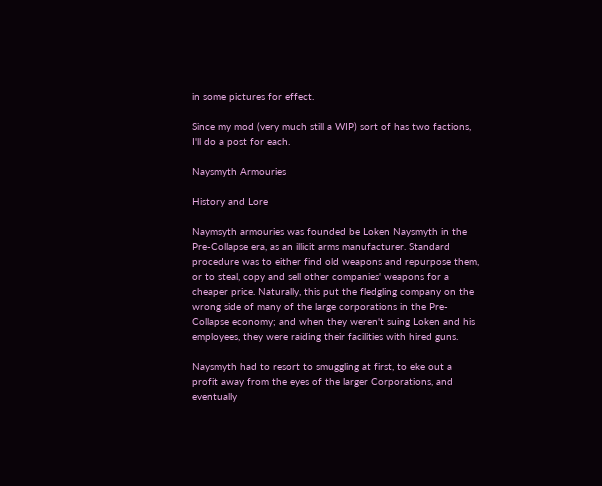in some pictures for effect.

Since my mod (very much still a WIP) sort of has two factions, I'll do a post for each.

Naysmyth Armouries

History and Lore

Naymsyth armouries was founded be Loken Naysmyth in the Pre-Collapse era, as an illicit arms manufacturer. Standard procedure was to either find old weapons and repurpose them, or to steal, copy and sell other companies' weapons for a cheaper price. Naturally, this put the fledgling company on the wrong side of many of the large corporations in the Pre-Collapse economy; and when they weren't suing Loken and his employees, they were raiding their facilities with hired guns.

Naysmyth had to resort to smuggling at first, to eke out a profit away from the eyes of the larger Corporations, and eventually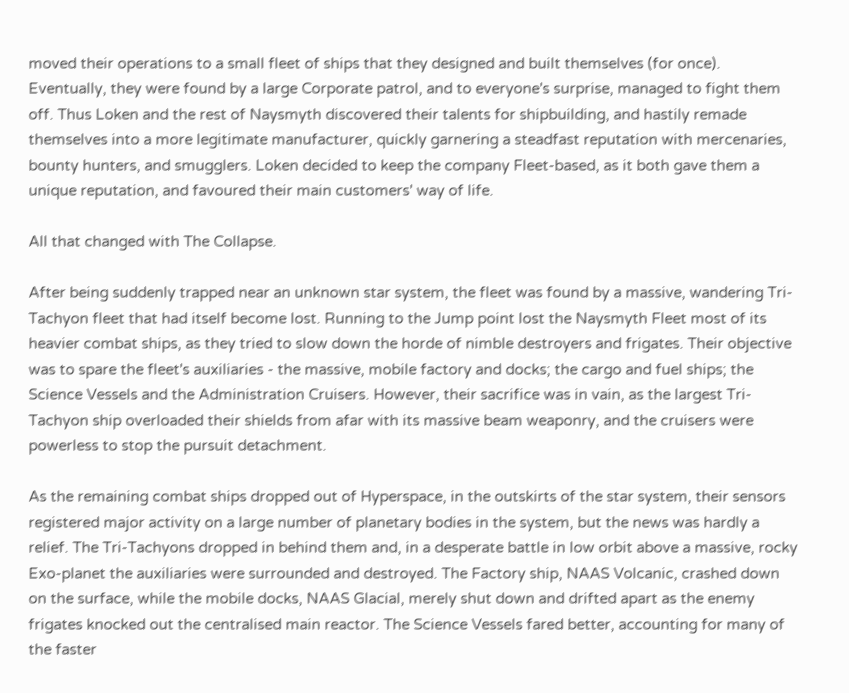moved their operations to a small fleet of ships that they designed and built themselves (for once). Eventually, they were found by a large Corporate patrol, and to everyone's surprise, managed to fight them off. Thus Loken and the rest of Naysmyth discovered their talents for shipbuilding, and hastily remade themselves into a more legitimate manufacturer, quickly garnering a steadfast reputation with mercenaries, bounty hunters, and smugglers. Loken decided to keep the company Fleet-based, as it both gave them a unique reputation, and favoured their main customers' way of life.

All that changed with The Collapse.

After being suddenly trapped near an unknown star system, the fleet was found by a massive, wandering Tri-Tachyon fleet that had itself become lost. Running to the Jump point lost the Naysmyth Fleet most of its heavier combat ships, as they tried to slow down the horde of nimble destroyers and frigates. Their objective was to spare the fleet's auxiliaries - the massive, mobile factory and docks; the cargo and fuel ships; the Science Vessels and the Administration Cruisers. However, their sacrifice was in vain, as the largest Tri-Tachyon ship overloaded their shields from afar with its massive beam weaponry, and the cruisers were powerless to stop the pursuit detachment.

As the remaining combat ships dropped out of Hyperspace, in the outskirts of the star system, their sensors registered major activity on a large number of planetary bodies in the system, but the news was hardly a relief. The Tri-Tachyons dropped in behind them and, in a desperate battle in low orbit above a massive, rocky Exo-planet the auxiliaries were surrounded and destroyed. The Factory ship, NAAS Volcanic, crashed down on the surface, while the mobile docks, NAAS Glacial, merely shut down and drifted apart as the enemy frigates knocked out the centralised main reactor. The Science Vessels fared better, accounting for many of the faster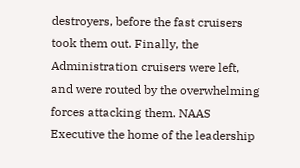destroyers, before the fast cruisers took them out. Finally, the Administration cruisers were left, and were routed by the overwhelming forces attacking them. NAAS Executive the home of the leadership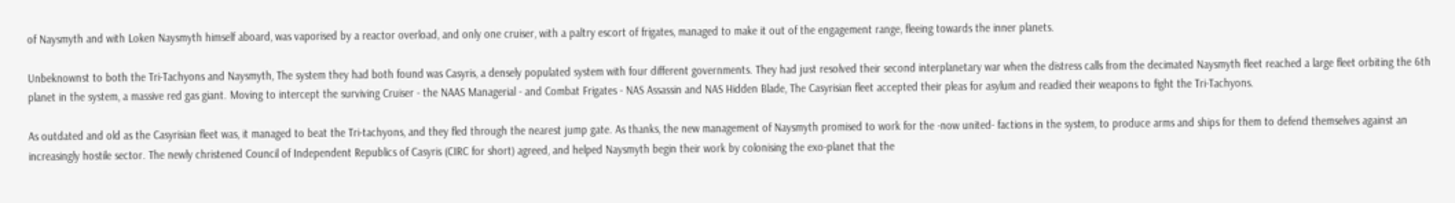of Naysmyth and with Loken Naysmyth himself aboard, was vaporised by a reactor overload, and only one cruiser, with a paltry escort of frigates, managed to make it out of the engagement range, fleeing towards the inner planets.

Unbeknownst to both the Tri-Tachyons and Naysmyth, The system they had both found was Casyris, a densely populated system with four different governments. They had just resolved their second interplanetary war when the distress calls from the decimated Naysmyth fleet reached a large fleet orbiting the 6th planet in the system, a massive red gas giant. Moving to intercept the surviving Cruiser - the NAAS Managerial - and Combat Frigates - NAS Assassin and NAS Hidden Blade, The Casyrisian fleet accepted their pleas for asylum and readied their weapons to fight the Tri-Tachyons.

As outdated and old as the Casyrisian fleet was, it managed to beat the Tri-tachyons, and they fled through the nearest jump gate. As thanks, the new management of Naysmyth promised to work for the -now united- factions in the system, to produce arms and ships for them to defend themselves against an increasingly hostile sector. The newly christened Council of Independent Republics of Casyris (CIRC for short) agreed, and helped Naysmyth begin their work by colonising the exo-planet that the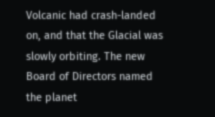Volcanic had crash-landed on, and that the Glacial was slowly orbiting. The new Board of Directors named the planet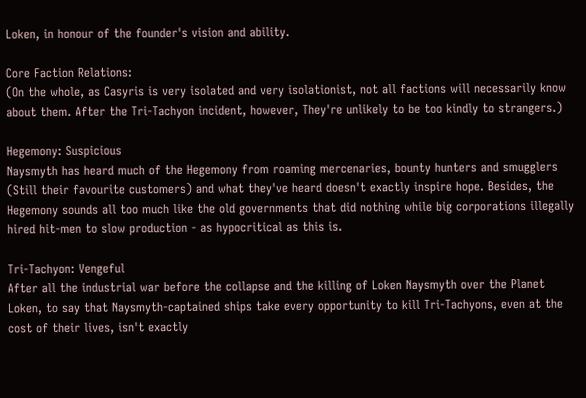Loken, in honour of the founder's vision and ability.

Core Faction Relations:
(On the whole, as Casyris is very isolated and very isolationist, not all factions will necessarily know about them. After the Tri-Tachyon incident, however, They're unlikely to be too kindly to strangers.)

Hegemony: Suspicious
Naysmyth has heard much of the Hegemony from roaming mercenaries, bounty hunters and smugglers (Still their favourite customers) and what they've heard doesn't exactly inspire hope. Besides, the Hegemony sounds all too much like the old governments that did nothing while big corporations illegally hired hit-men to slow production - as hypocritical as this is.

Tri-Tachyon: Vengeful
After all the industrial war before the collapse and the killing of Loken Naysmyth over the Planet Loken, to say that Naysmyth-captained ships take every opportunity to kill Tri-Tachyons, even at the cost of their lives, isn't exactly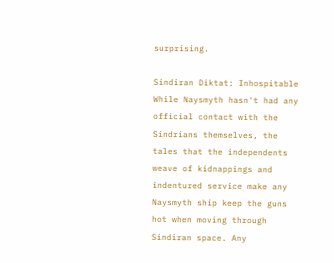surprising.

Sindiran Diktat: Inhospitable
While Naysmyth hasn't had any official contact with the Sindrians themselves, the tales that the independents weave of kidnappings and indentured service make any Naysmyth ship keep the guns hot when moving through Sindiran space. Any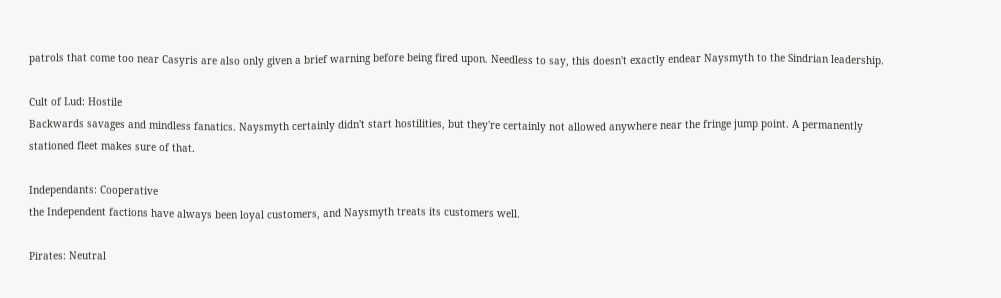patrols that come too near Casyris are also only given a brief warning before being fired upon. Needless to say, this doesn't exactly endear Naysmyth to the Sindrian leadership.

Cult of Lud: Hostile
Backwards savages and mindless fanatics. Naysmyth certainly didn't start hostilities, but they're certainly not allowed anywhere near the fringe jump point. A permanently stationed fleet makes sure of that.

Independants: Cooperative
the Independent factions have always been loyal customers, and Naysmyth treats its customers well.

Pirates: Neutral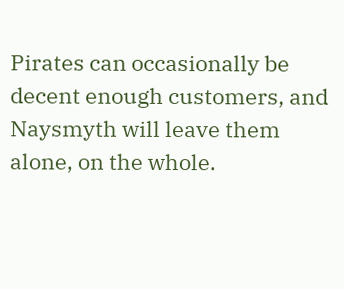Pirates can occasionally be decent enough customers, and Naysmyth will leave them alone, on the whole.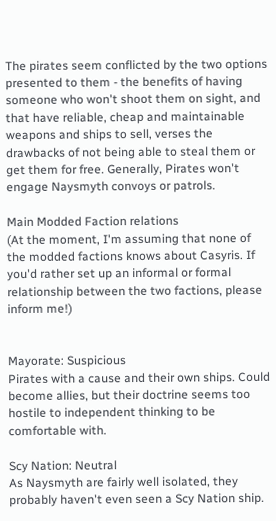The pirates seem conflicted by the two options presented to them - the benefits of having someone who won't shoot them on sight, and that have reliable, cheap and maintainable weapons and ships to sell, verses the drawbacks of not being able to steal them or get them for free. Generally, Pirates won't engage Naysmyth convoys or patrols.

Main Modded Faction relations
(At the moment, I'm assuming that none of the modded factions knows about Casyris. If you'd rather set up an informal or formal relationship between the two factions, please inform me!)


Mayorate: Suspicious
Pirates with a cause and their own ships. Could become allies, but their doctrine seems too hostile to independent thinking to be comfortable with.

Scy Nation: Neutral
As Naysmyth are fairly well isolated, they probably haven't even seen a Scy Nation ship.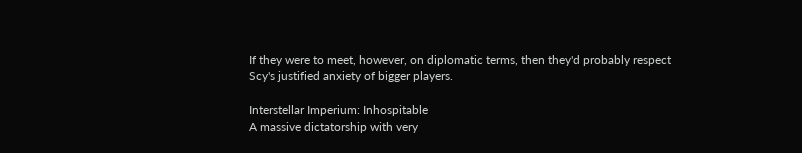If they were to meet, however, on diplomatic terms, then they'd probably respect Scy's justified anxiety of bigger players.

Interstellar Imperium: Inhospitable
A massive dictatorship with very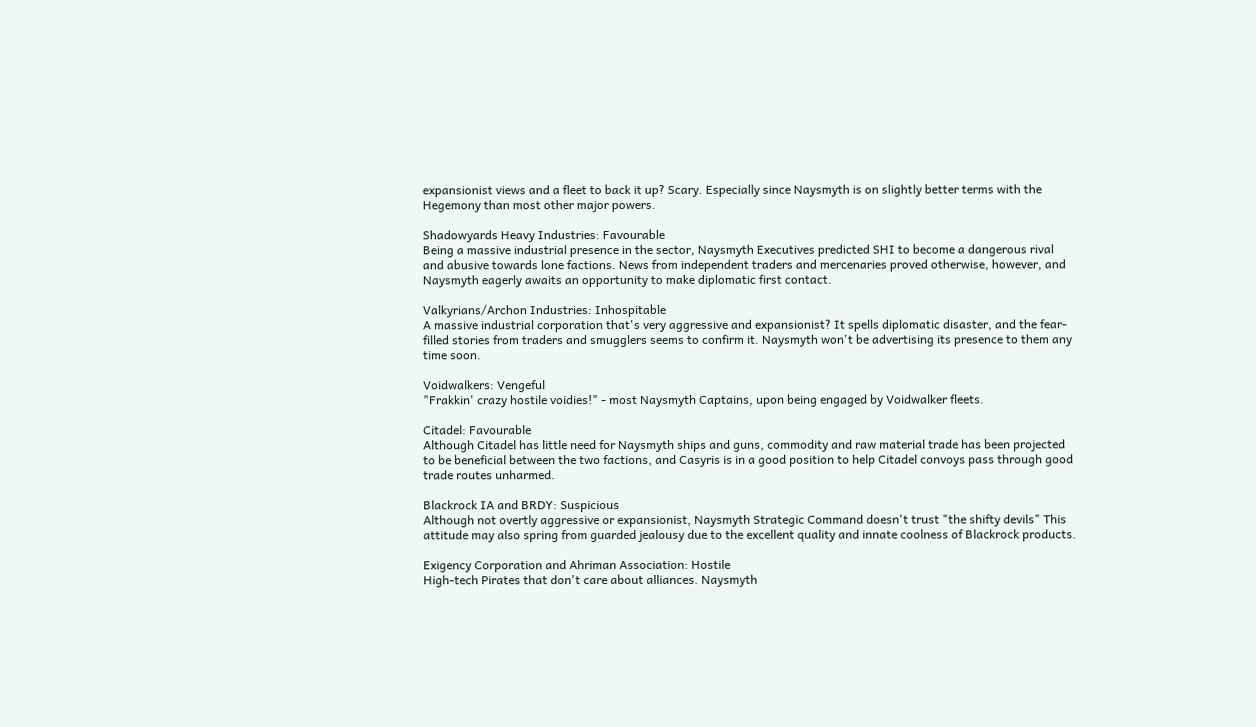expansionist views and a fleet to back it up? Scary. Especially since Naysmyth is on slightly better terms with the Hegemony than most other major powers.

Shadowyards Heavy Industries: Favourable
Being a massive industrial presence in the sector, Naysmyth Executives predicted SHI to become a dangerous rival and abusive towards lone factions. News from independent traders and mercenaries proved otherwise, however, and Naysmyth eagerly awaits an opportunity to make diplomatic first contact.

Valkyrians/Archon Industries: Inhospitable
A massive industrial corporation that's very aggressive and expansionist? It spells diplomatic disaster, and the fear-filled stories from traders and smugglers seems to confirm it. Naysmyth won't be advertising its presence to them any time soon.

Voidwalkers: Vengeful
"Frakkin' crazy hostile voidies!" - most Naysmyth Captains, upon being engaged by Voidwalker fleets.

Citadel: Favourable
Although Citadel has little need for Naysmyth ships and guns, commodity and raw material trade has been projected to be beneficial between the two factions, and Casyris is in a good position to help Citadel convoys pass through good trade routes unharmed.

Blackrock IA and BRDY: Suspicious
Although not overtly aggressive or expansionist, Naysmyth Strategic Command doesn't trust "the shifty devils" This attitude may also spring from guarded jealousy due to the excellent quality and innate coolness of Blackrock products.

Exigency Corporation and Ahriman Association: Hostile
High-tech Pirates that don't care about alliances. Naysmyth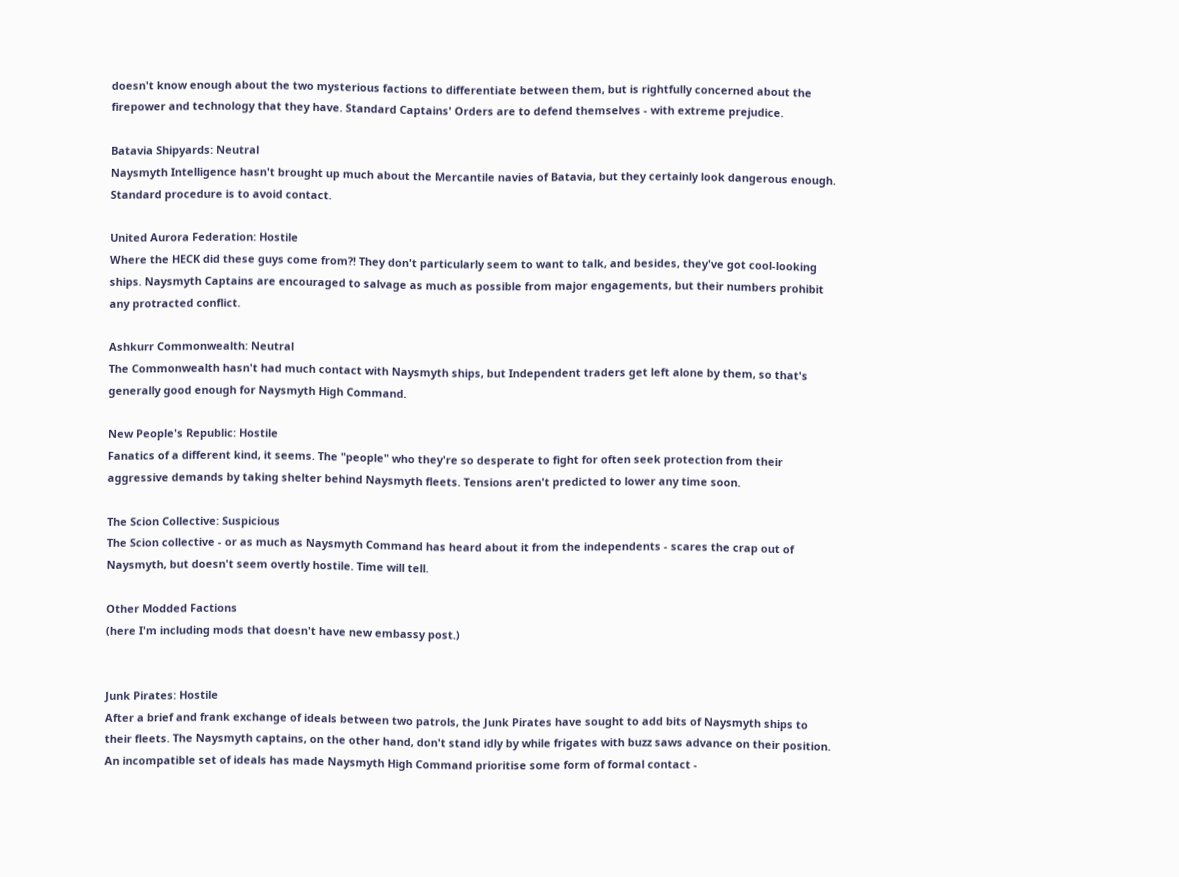doesn't know enough about the two mysterious factions to differentiate between them, but is rightfully concerned about the firepower and technology that they have. Standard Captains' Orders are to defend themselves - with extreme prejudice.

Batavia Shipyards: Neutral
Naysmyth Intelligence hasn't brought up much about the Mercantile navies of Batavia, but they certainly look dangerous enough. Standard procedure is to avoid contact.

United Aurora Federation: Hostile
Where the HECK did these guys come from?! They don't particularly seem to want to talk, and besides, they've got cool-looking ships. Naysmyth Captains are encouraged to salvage as much as possible from major engagements, but their numbers prohibit any protracted conflict.

Ashkurr Commonwealth: Neutral
The Commonwealth hasn't had much contact with Naysmyth ships, but Independent traders get left alone by them, so that's generally good enough for Naysmyth High Command.

New People's Republic: Hostile
Fanatics of a different kind, it seems. The "people" who they're so desperate to fight for often seek protection from their aggressive demands by taking shelter behind Naysmyth fleets. Tensions aren't predicted to lower any time soon.

The Scion Collective: Suspicious
The Scion collective - or as much as Naysmyth Command has heard about it from the independents - scares the crap out of Naysmyth, but doesn't seem overtly hostile. Time will tell.

Other Modded Factions
(here I'm including mods that doesn't have new embassy post.)


Junk Pirates: Hostile
After a brief and frank exchange of ideals between two patrols, the Junk Pirates have sought to add bits of Naysmyth ships to their fleets. The Naysmyth captains, on the other hand, don't stand idly by while frigates with buzz saws advance on their position. An incompatible set of ideals has made Naysmyth High Command prioritise some form of formal contact -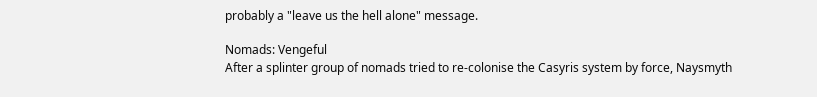probably a "leave us the hell alone" message.

Nomads: Vengeful
After a splinter group of nomads tried to re-colonise the Casyris system by force, Naysmyth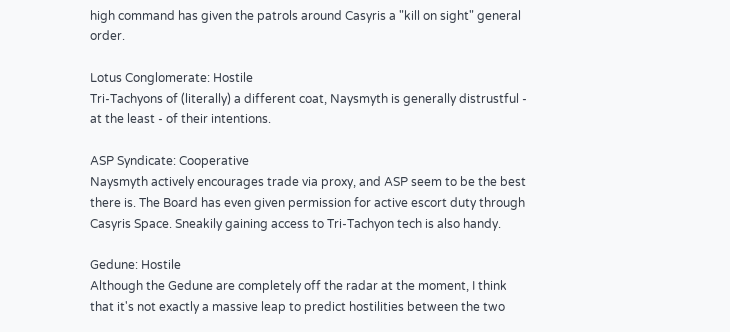high command has given the patrols around Casyris a "kill on sight" general order.

Lotus Conglomerate: Hostile
Tri-Tachyons of (literally) a different coat, Naysmyth is generally distrustful - at the least - of their intentions.

ASP Syndicate: Cooperative
Naysmyth actively encourages trade via proxy, and ASP seem to be the best there is. The Board has even given permission for active escort duty through Casyris Space. Sneakily gaining access to Tri-Tachyon tech is also handy.

Gedune: Hostile
Although the Gedune are completely off the radar at the moment, I think that it's not exactly a massive leap to predict hostilities between the two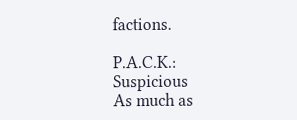factions.

P.A.C.K.: Suspicious
As much as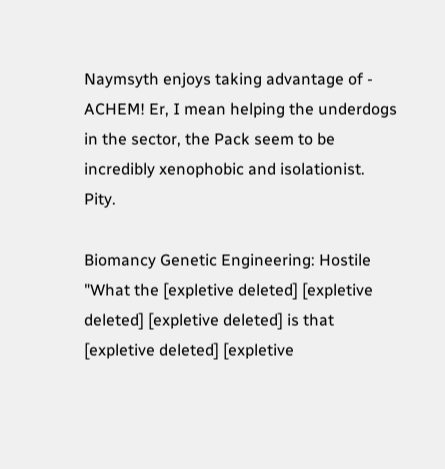Naymsyth enjoys taking advantage of - ACHEM! Er, I mean helping the underdogs in the sector, the Pack seem to be incredibly xenophobic and isolationist. Pity.

Biomancy Genetic Engineering: Hostile
"What the [expletive deleted] [expletive deleted] [expletive deleted] is that [expletive deleted] [expletive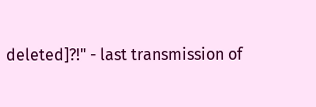deleted]?!" - last transmission of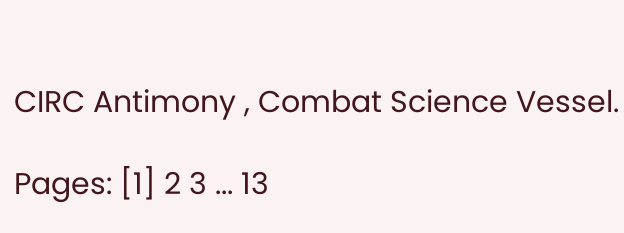CIRC Antimony , Combat Science Vessel.

Pages: [1] 2 3 ... 13